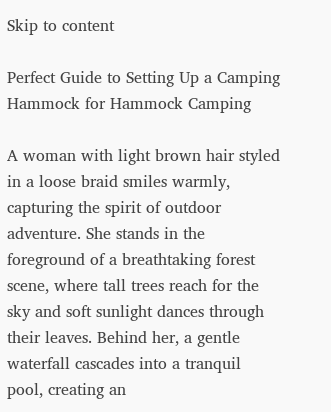Skip to content

Perfect Guide to Setting Up a Camping Hammock for Hammock Camping

A woman with light brown hair styled in a loose braid smiles warmly, capturing the spirit of outdoor adventure. She stands in the foreground of a breathtaking forest scene, where tall trees reach for the sky and soft sunlight dances through their leaves. Behind her, a gentle waterfall cascades into a tranquil pool, creating an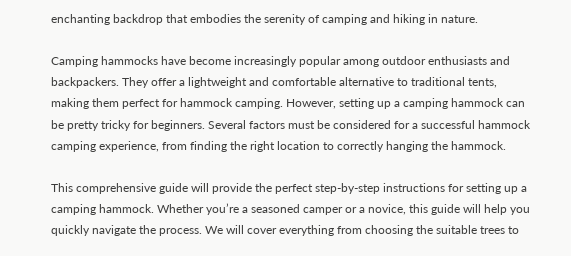enchanting backdrop that embodies the serenity of camping and hiking in nature.

Camping hammocks have become increasingly popular among outdoor enthusiasts and backpackers. They offer a lightweight and comfortable alternative to traditional tents, making them perfect for hammock camping. However, setting up a camping hammock can be pretty tricky for beginners. Several factors must be considered for a successful hammock camping experience, from finding the right location to correctly hanging the hammock.

This comprehensive guide will provide the perfect step-by-step instructions for setting up a camping hammock. Whether you’re a seasoned camper or a novice, this guide will help you quickly navigate the process. We will cover everything from choosing the suitable trees to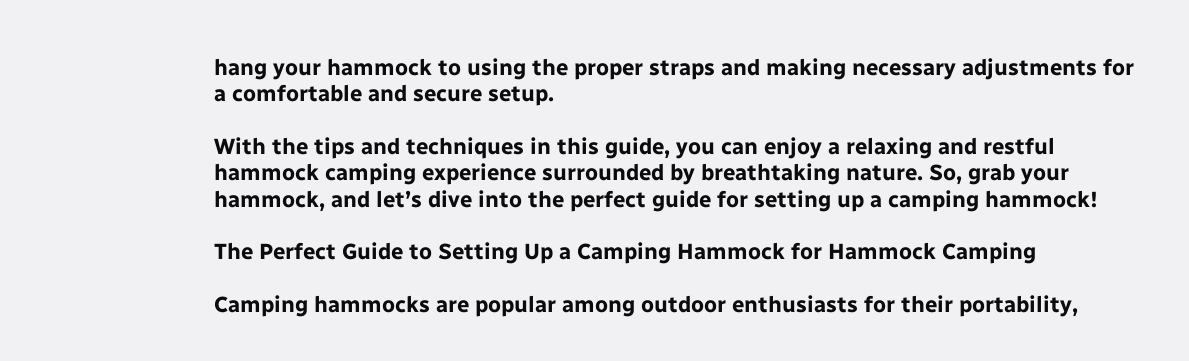hang your hammock to using the proper straps and making necessary adjustments for a comfortable and secure setup.

With the tips and techniques in this guide, you can enjoy a relaxing and restful hammock camping experience surrounded by breathtaking nature. So, grab your hammock, and let’s dive into the perfect guide for setting up a camping hammock!

The Perfect Guide to Setting Up a Camping Hammock for Hammock Camping

Camping hammocks are popular among outdoor enthusiasts for their portability,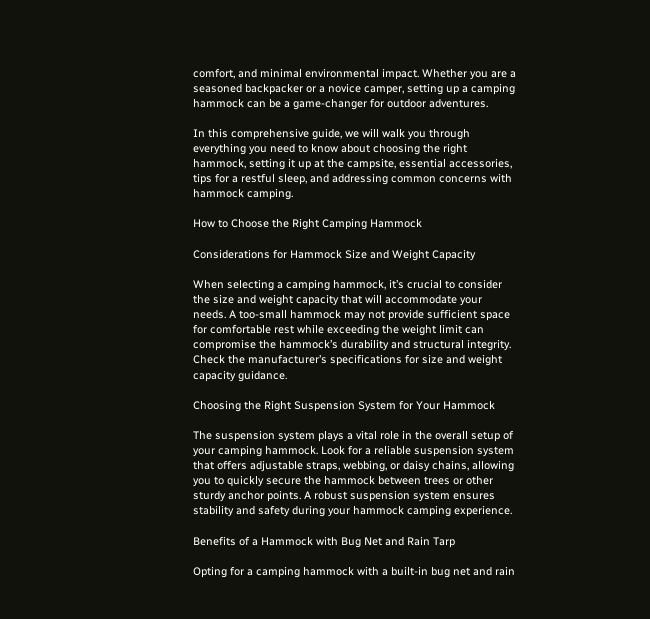comfort, and minimal environmental impact. Whether you are a seasoned backpacker or a novice camper, setting up a camping hammock can be a game-changer for outdoor adventures.

In this comprehensive guide, we will walk you through everything you need to know about choosing the right hammock, setting it up at the campsite, essential accessories, tips for a restful sleep, and addressing common concerns with hammock camping.

How to Choose the Right Camping Hammock

Considerations for Hammock Size and Weight Capacity

When selecting a camping hammock, it’s crucial to consider the size and weight capacity that will accommodate your needs. A too-small hammock may not provide sufficient space for comfortable rest while exceeding the weight limit can compromise the hammock’s durability and structural integrity. Check the manufacturer’s specifications for size and weight capacity guidance.

Choosing the Right Suspension System for Your Hammock

The suspension system plays a vital role in the overall setup of your camping hammock. Look for a reliable suspension system that offers adjustable straps, webbing, or daisy chains, allowing you to quickly secure the hammock between trees or other sturdy anchor points. A robust suspension system ensures stability and safety during your hammock camping experience.

Benefits of a Hammock with Bug Net and Rain Tarp

Opting for a camping hammock with a built-in bug net and rain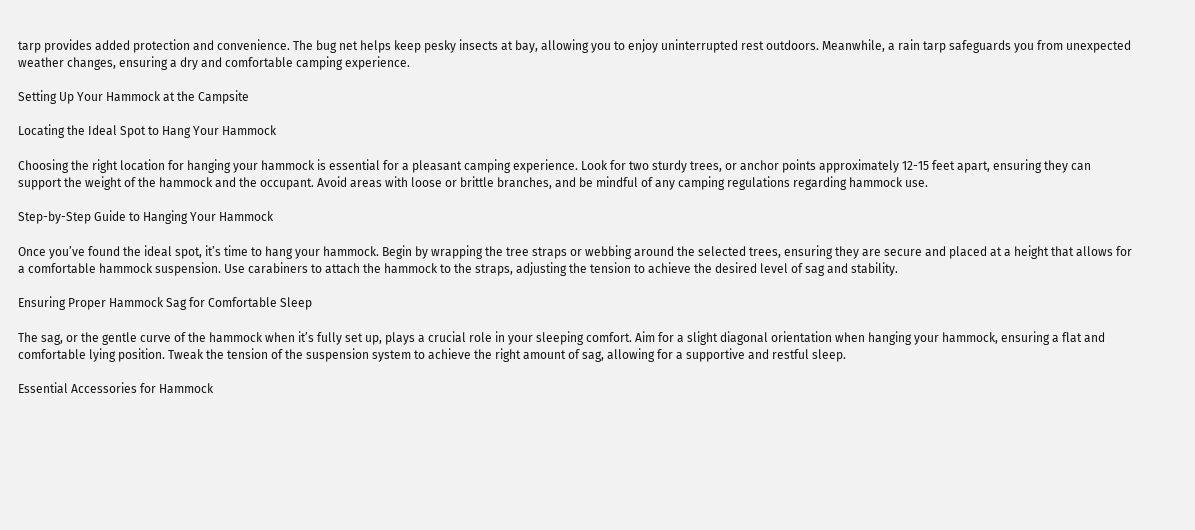tarp provides added protection and convenience. The bug net helps keep pesky insects at bay, allowing you to enjoy uninterrupted rest outdoors. Meanwhile, a rain tarp safeguards you from unexpected weather changes, ensuring a dry and comfortable camping experience.

Setting Up Your Hammock at the Campsite

Locating the Ideal Spot to Hang Your Hammock

Choosing the right location for hanging your hammock is essential for a pleasant camping experience. Look for two sturdy trees, or anchor points approximately 12-15 feet apart, ensuring they can support the weight of the hammock and the occupant. Avoid areas with loose or brittle branches, and be mindful of any camping regulations regarding hammock use.

Step-by-Step Guide to Hanging Your Hammock

Once you’ve found the ideal spot, it’s time to hang your hammock. Begin by wrapping the tree straps or webbing around the selected trees, ensuring they are secure and placed at a height that allows for a comfortable hammock suspension. Use carabiners to attach the hammock to the straps, adjusting the tension to achieve the desired level of sag and stability.

Ensuring Proper Hammock Sag for Comfortable Sleep

The sag, or the gentle curve of the hammock when it’s fully set up, plays a crucial role in your sleeping comfort. Aim for a slight diagonal orientation when hanging your hammock, ensuring a flat and comfortable lying position. Tweak the tension of the suspension system to achieve the right amount of sag, allowing for a supportive and restful sleep.

Essential Accessories for Hammock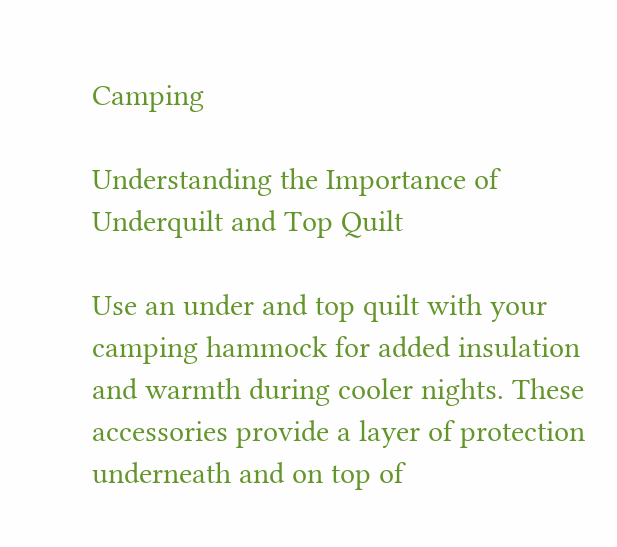Camping

Understanding the Importance of Underquilt and Top Quilt

Use an under and top quilt with your camping hammock for added insulation and warmth during cooler nights. These accessories provide a layer of protection underneath and on top of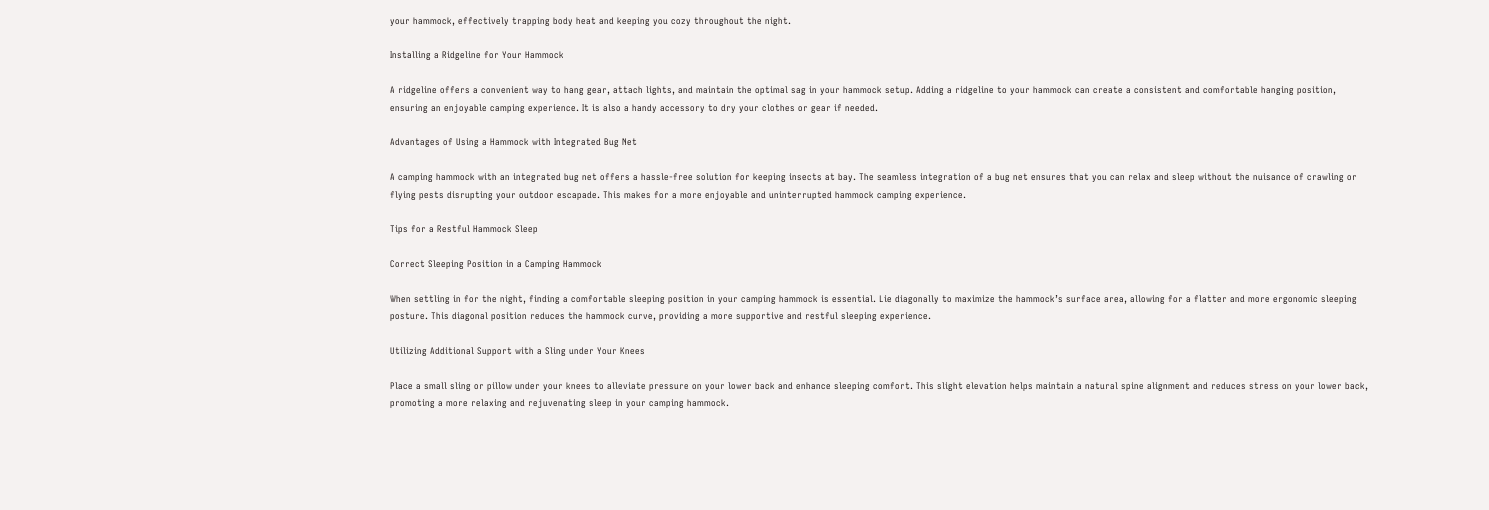your hammock, effectively trapping body heat and keeping you cozy throughout the night.

Installing a Ridgeline for Your Hammock

A ridgeline offers a convenient way to hang gear, attach lights, and maintain the optimal sag in your hammock setup. Adding a ridgeline to your hammock can create a consistent and comfortable hanging position, ensuring an enjoyable camping experience. It is also a handy accessory to dry your clothes or gear if needed.

Advantages of Using a Hammock with Integrated Bug Net

A camping hammock with an integrated bug net offers a hassle-free solution for keeping insects at bay. The seamless integration of a bug net ensures that you can relax and sleep without the nuisance of crawling or flying pests disrupting your outdoor escapade. This makes for a more enjoyable and uninterrupted hammock camping experience.

Tips for a Restful Hammock Sleep

Correct Sleeping Position in a Camping Hammock

When settling in for the night, finding a comfortable sleeping position in your camping hammock is essential. Lie diagonally to maximize the hammock’s surface area, allowing for a flatter and more ergonomic sleeping posture. This diagonal position reduces the hammock curve, providing a more supportive and restful sleeping experience.

Utilizing Additional Support with a Sling under Your Knees

Place a small sling or pillow under your knees to alleviate pressure on your lower back and enhance sleeping comfort. This slight elevation helps maintain a natural spine alignment and reduces stress on your lower back, promoting a more relaxing and rejuvenating sleep in your camping hammock.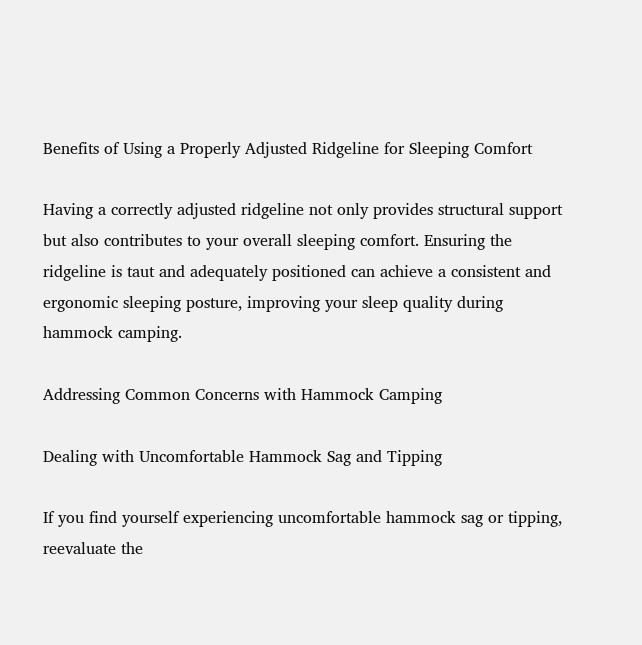Benefits of Using a Properly Adjusted Ridgeline for Sleeping Comfort

Having a correctly adjusted ridgeline not only provides structural support but also contributes to your overall sleeping comfort. Ensuring the ridgeline is taut and adequately positioned can achieve a consistent and ergonomic sleeping posture, improving your sleep quality during hammock camping.

Addressing Common Concerns with Hammock Camping

Dealing with Uncomfortable Hammock Sag and Tipping

If you find yourself experiencing uncomfortable hammock sag or tipping, reevaluate the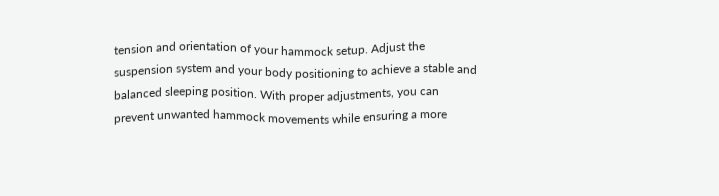tension and orientation of your hammock setup. Adjust the suspension system and your body positioning to achieve a stable and balanced sleeping position. With proper adjustments, you can prevent unwanted hammock movements while ensuring a more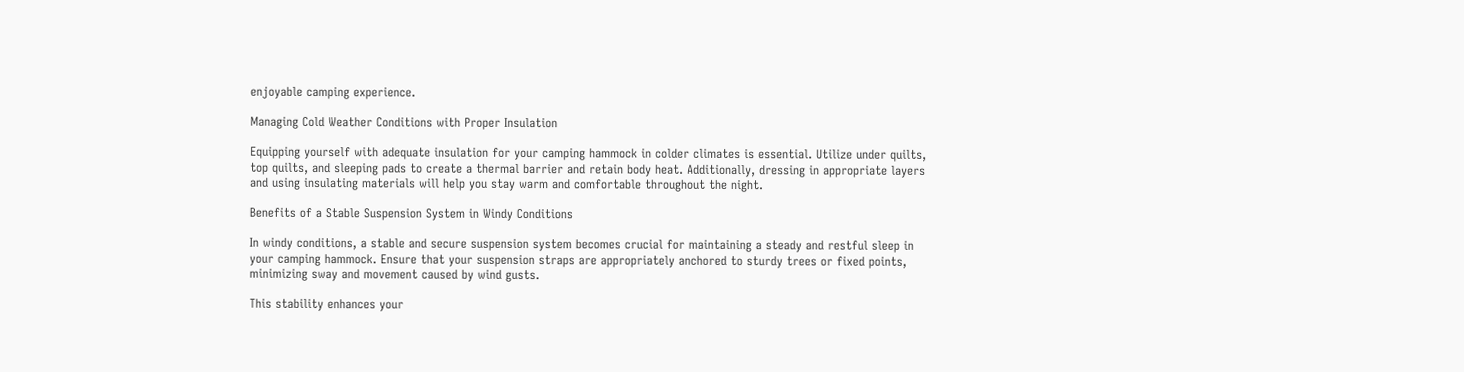enjoyable camping experience.

Managing Cold Weather Conditions with Proper Insulation

Equipping yourself with adequate insulation for your camping hammock in colder climates is essential. Utilize under quilts, top quilts, and sleeping pads to create a thermal barrier and retain body heat. Additionally, dressing in appropriate layers and using insulating materials will help you stay warm and comfortable throughout the night.

Benefits of a Stable Suspension System in Windy Conditions

In windy conditions, a stable and secure suspension system becomes crucial for maintaining a steady and restful sleep in your camping hammock. Ensure that your suspension straps are appropriately anchored to sturdy trees or fixed points, minimizing sway and movement caused by wind gusts.

This stability enhances your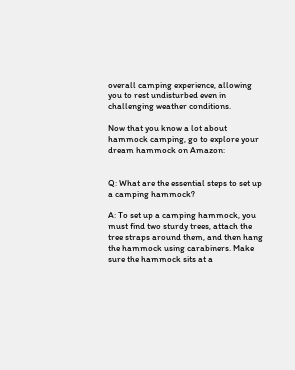overall camping experience, allowing you to rest undisturbed even in challenging weather conditions.

Now that you know a lot about hammock camping, go to explore your dream hammock on Amazon:


Q: What are the essential steps to set up a camping hammock?

A: To set up a camping hammock, you must find two sturdy trees, attach the tree straps around them, and then hang the hammock using carabiners. Make sure the hammock sits at a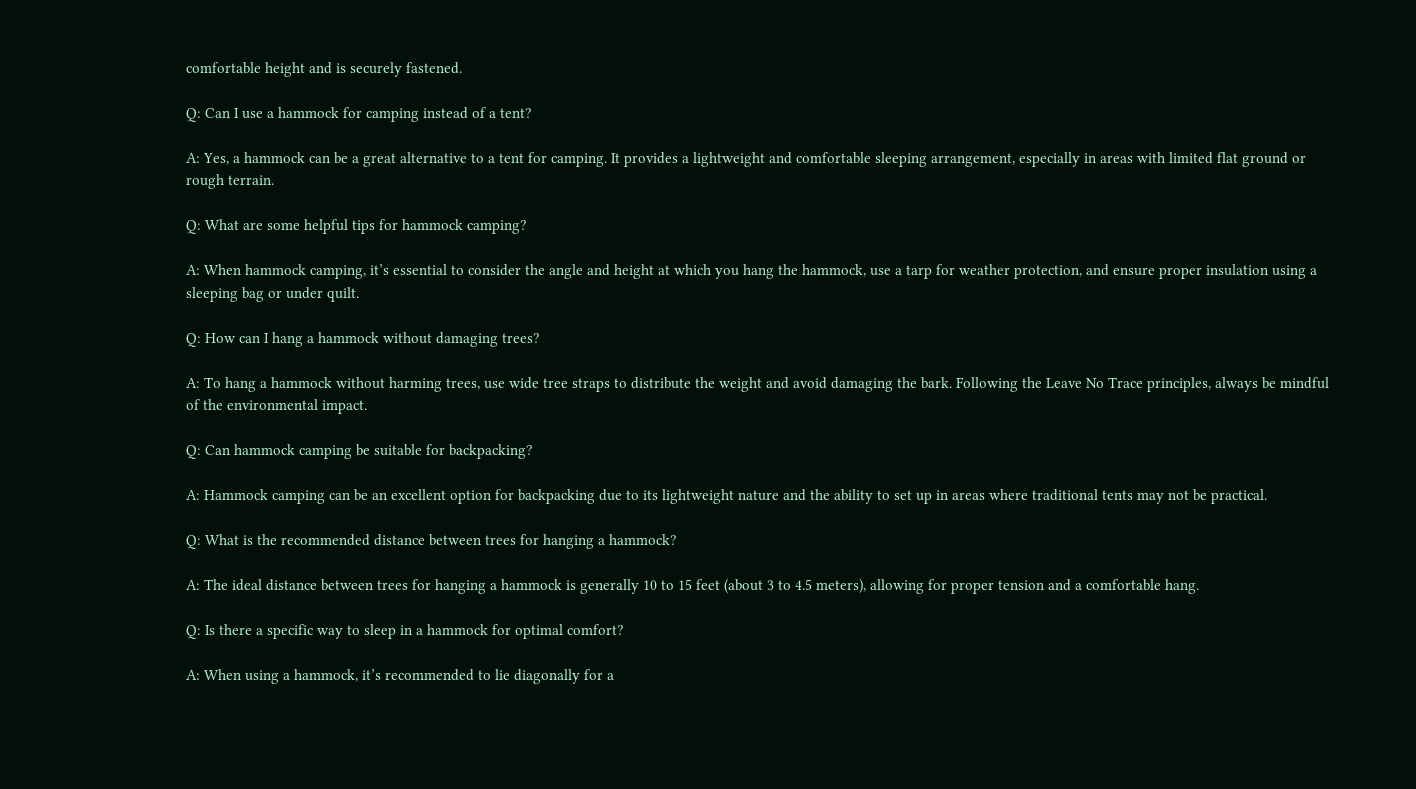comfortable height and is securely fastened.

Q: Can I use a hammock for camping instead of a tent?

A: Yes, a hammock can be a great alternative to a tent for camping. It provides a lightweight and comfortable sleeping arrangement, especially in areas with limited flat ground or rough terrain.

Q: What are some helpful tips for hammock camping?

A: When hammock camping, it’s essential to consider the angle and height at which you hang the hammock, use a tarp for weather protection, and ensure proper insulation using a sleeping bag or under quilt.

Q: How can I hang a hammock without damaging trees?

A: To hang a hammock without harming trees, use wide tree straps to distribute the weight and avoid damaging the bark. Following the Leave No Trace principles, always be mindful of the environmental impact.

Q: Can hammock camping be suitable for backpacking?

A: Hammock camping can be an excellent option for backpacking due to its lightweight nature and the ability to set up in areas where traditional tents may not be practical.

Q: What is the recommended distance between trees for hanging a hammock?

A: The ideal distance between trees for hanging a hammock is generally 10 to 15 feet (about 3 to 4.5 meters), allowing for proper tension and a comfortable hang.

Q: Is there a specific way to sleep in a hammock for optimal comfort?

A: When using a hammock, it’s recommended to lie diagonally for a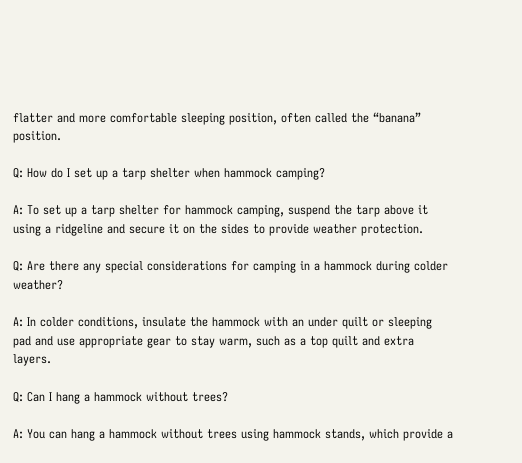flatter and more comfortable sleeping position, often called the “banana” position.

Q: How do I set up a tarp shelter when hammock camping?

A: To set up a tarp shelter for hammock camping, suspend the tarp above it using a ridgeline and secure it on the sides to provide weather protection.

Q: Are there any special considerations for camping in a hammock during colder weather?

A: In colder conditions, insulate the hammock with an under quilt or sleeping pad and use appropriate gear to stay warm, such as a top quilt and extra layers.

Q: Can I hang a hammock without trees?

A: You can hang a hammock without trees using hammock stands, which provide a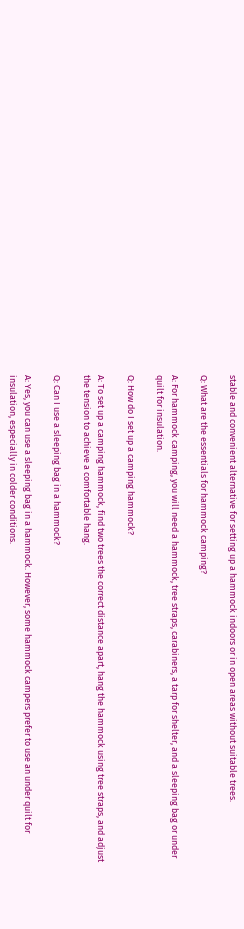stable and convenient alternative for setting up a hammock indoors or in open areas without suitable trees.

Q: What are the essentials for hammock camping?

A: For hammock camping, you will need a hammock, tree straps, carabiners, a tarp for shelter, and a sleeping bag or under quilt for insulation.

Q: How do I set up a camping hammock?

A: To set up a camping hammock, find two trees the correct distance apart, hang the hammock using tree straps, and adjust the tension to achieve a comfortable hang.

Q: Can I use a sleeping bag in a hammock?

A: Yes, you can use a sleeping bag in a hammock. However, some hammock campers prefer to use an under quilt for insulation, especially in colder conditions.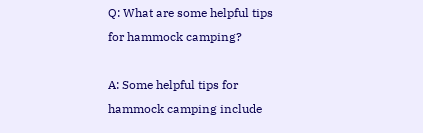Q: What are some helpful tips for hammock camping?

A: Some helpful tips for hammock camping include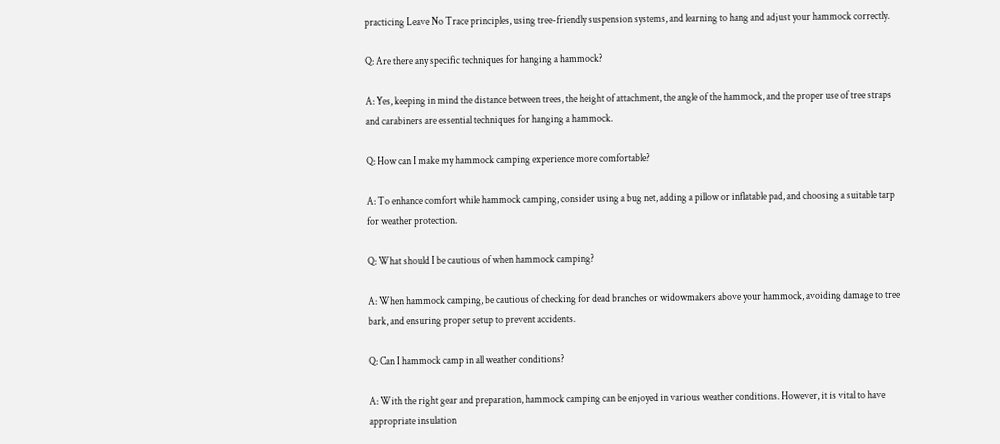practicing Leave No Trace principles, using tree-friendly suspension systems, and learning to hang and adjust your hammock correctly.

Q: Are there any specific techniques for hanging a hammock?

A: Yes, keeping in mind the distance between trees, the height of attachment, the angle of the hammock, and the proper use of tree straps and carabiners are essential techniques for hanging a hammock.

Q: How can I make my hammock camping experience more comfortable?

A: To enhance comfort while hammock camping, consider using a bug net, adding a pillow or inflatable pad, and choosing a suitable tarp for weather protection.

Q: What should I be cautious of when hammock camping?

A: When hammock camping, be cautious of checking for dead branches or widowmakers above your hammock, avoiding damage to tree bark, and ensuring proper setup to prevent accidents.

Q: Can I hammock camp in all weather conditions?

A: With the right gear and preparation, hammock camping can be enjoyed in various weather conditions. However, it is vital to have appropriate insulation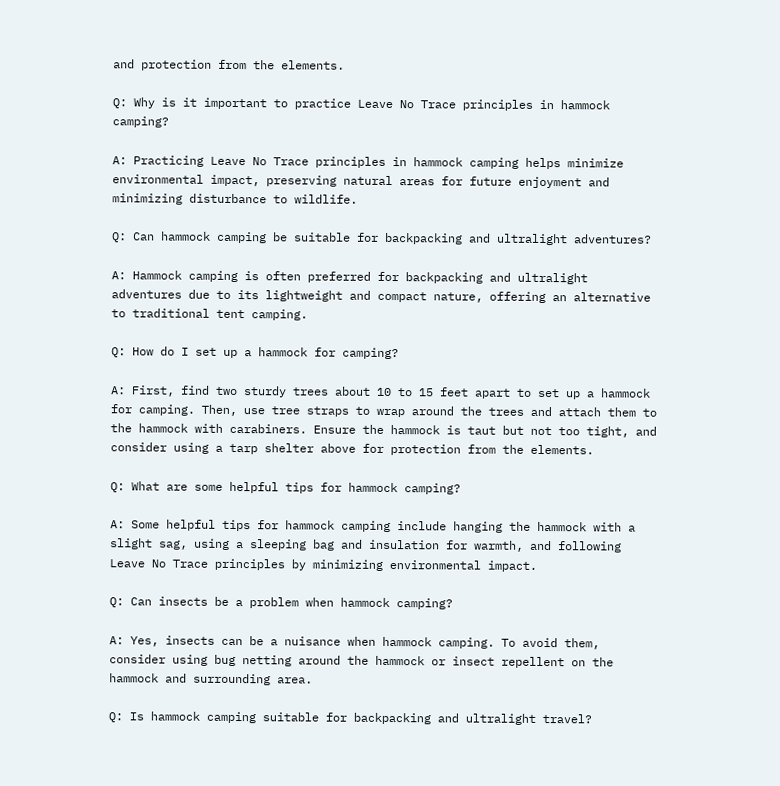and protection from the elements.

Q: Why is it important to practice Leave No Trace principles in hammock camping?

A: Practicing Leave No Trace principles in hammock camping helps minimize environmental impact, preserving natural areas for future enjoyment and minimizing disturbance to wildlife.

Q: Can hammock camping be suitable for backpacking and ultralight adventures?

A: Hammock camping is often preferred for backpacking and ultralight adventures due to its lightweight and compact nature, offering an alternative to traditional tent camping.

Q: How do I set up a hammock for camping?

A: First, find two sturdy trees about 10 to 15 feet apart to set up a hammock for camping. Then, use tree straps to wrap around the trees and attach them to the hammock with carabiners. Ensure the hammock is taut but not too tight, and consider using a tarp shelter above for protection from the elements.

Q: What are some helpful tips for hammock camping?

A: Some helpful tips for hammock camping include hanging the hammock with a slight sag, using a sleeping bag and insulation for warmth, and following Leave No Trace principles by minimizing environmental impact.

Q: Can insects be a problem when hammock camping?

A: Yes, insects can be a nuisance when hammock camping. To avoid them, consider using bug netting around the hammock or insect repellent on the hammock and surrounding area.

Q: Is hammock camping suitable for backpacking and ultralight travel?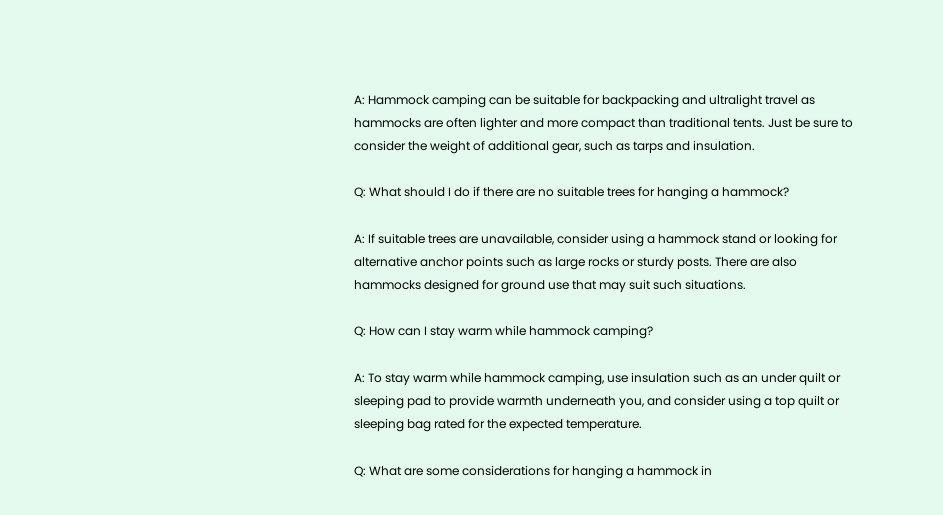A: Hammock camping can be suitable for backpacking and ultralight travel as hammocks are often lighter and more compact than traditional tents. Just be sure to consider the weight of additional gear, such as tarps and insulation.

Q: What should I do if there are no suitable trees for hanging a hammock?

A: If suitable trees are unavailable, consider using a hammock stand or looking for alternative anchor points such as large rocks or sturdy posts. There are also hammocks designed for ground use that may suit such situations.

Q: How can I stay warm while hammock camping?

A: To stay warm while hammock camping, use insulation such as an under quilt or sleeping pad to provide warmth underneath you, and consider using a top quilt or sleeping bag rated for the expected temperature.

Q: What are some considerations for hanging a hammock in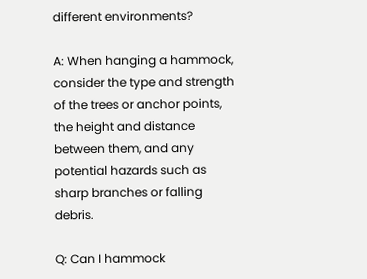different environments?

A: When hanging a hammock, consider the type and strength of the trees or anchor points, the height and distance between them, and any potential hazards such as sharp branches or falling debris.

Q: Can I hammock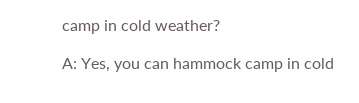camp in cold weather?

A: Yes, you can hammock camp in cold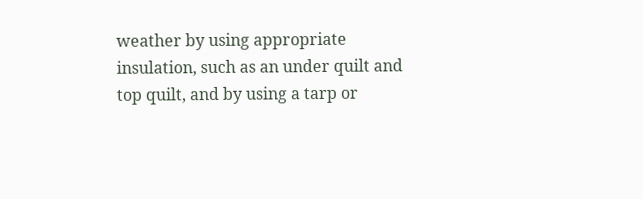weather by using appropriate insulation, such as an under quilt and top quilt, and by using a tarp or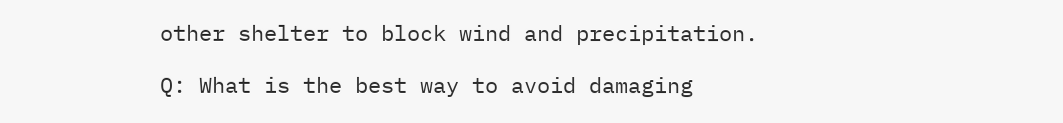other shelter to block wind and precipitation.

Q: What is the best way to avoid damaging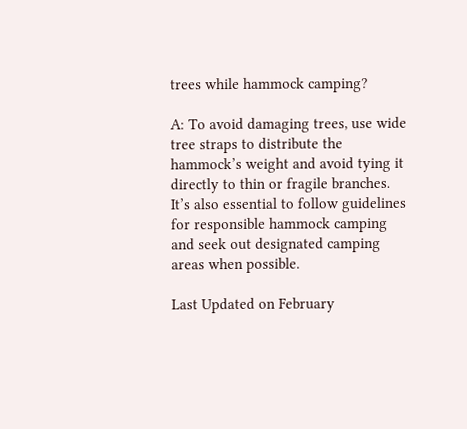trees while hammock camping?

A: To avoid damaging trees, use wide tree straps to distribute the hammock’s weight and avoid tying it directly to thin or fragile branches. It’s also essential to follow guidelines for responsible hammock camping and seek out designated camping areas when possible.

Last Updated on February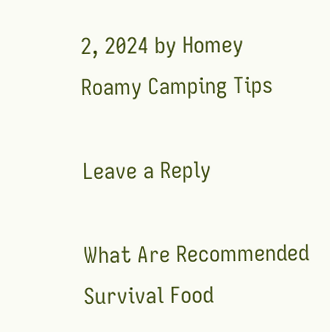2, 2024 by Homey Roamy Camping Tips

Leave a Reply

What Are Recommended Survival Food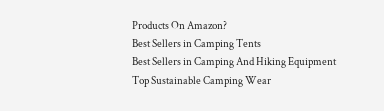Products On Amazon?
Best Sellers in Camping Tents
Best Sellers in Camping And Hiking Equipment
Top Sustainable Camping Wear